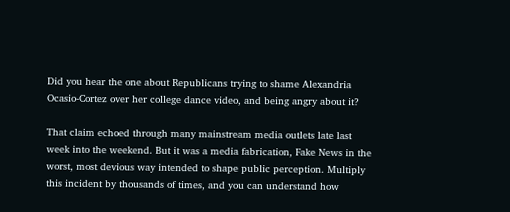Did you hear the one about Republicans trying to shame Alexandria Ocasio-Cortez over her college dance video, and being angry about it?

That claim echoed through many mainstream media outlets late last week into the weekend. But it was a media fabrication, Fake News in the worst, most devious way intended to shape public perception. Multiply this incident by thousands of times, and you can understand how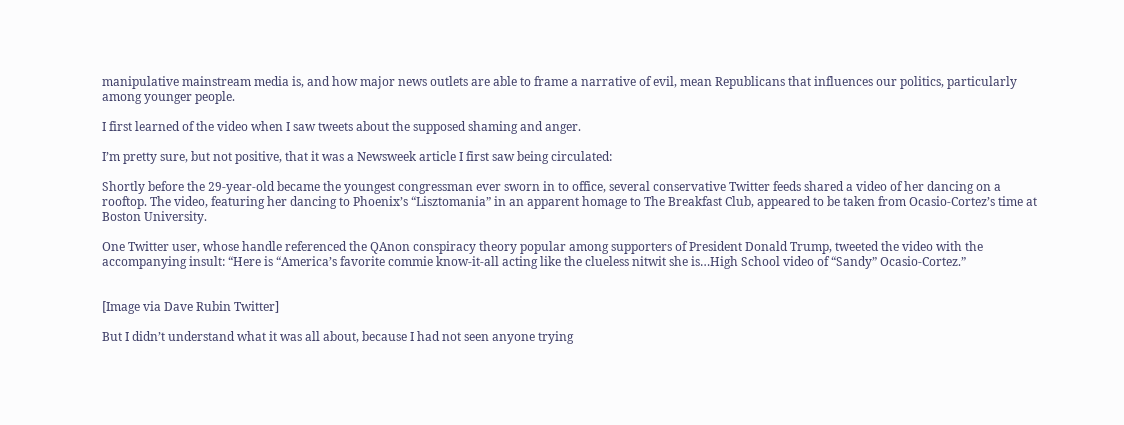manipulative mainstream media is, and how major news outlets are able to frame a narrative of evil, mean Republicans that influences our politics, particularly among younger people.

I first learned of the video when I saw tweets about the supposed shaming and anger.

I’m pretty sure, but not positive, that it was a Newsweek article I first saw being circulated:

Shortly before the 29-year-old became the youngest congressman ever sworn in to office, several conservative Twitter feeds shared a video of her dancing on a rooftop. The video, featuring her dancing to Phoenix’s “Lisztomania” in an apparent homage to The Breakfast Club, appeared to be taken from Ocasio-Cortez’s time at Boston University.

One Twitter user, whose handle referenced the QAnon conspiracy theory popular among supporters of President Donald Trump, tweeted the video with the accompanying insult: “Here is “America’s favorite commie know-it-all acting like the clueless nitwit she is…High School video of “Sandy” Ocasio-Cortez.”


[Image via Dave Rubin Twitter]

But I didn’t understand what it was all about, because I had not seen anyone trying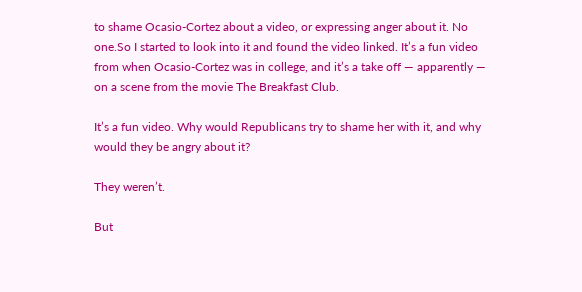to shame Ocasio-Cortez about a video, or expressing anger about it. No one.So I started to look into it and found the video linked. It’s a fun video from when Ocasio-Cortez was in college, and it’s a take off — apparently — on a scene from the movie The Breakfast Club.

It’s a fun video. Why would Republicans try to shame her with it, and why would they be angry about it?

They weren’t.

But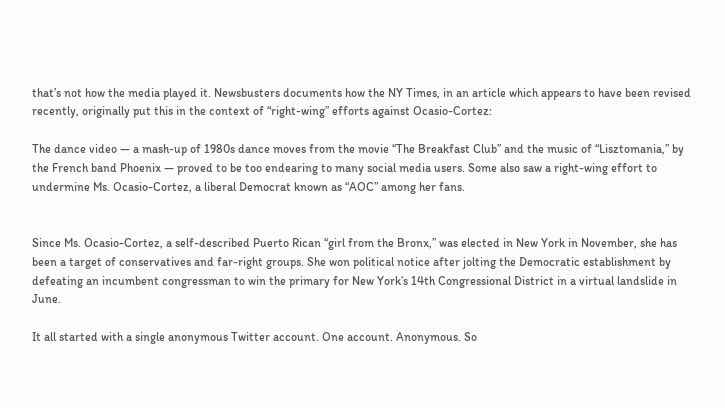that’s not how the media played it. Newsbusters documents how the NY Times, in an article which appears to have been revised recently, originally put this in the context of “right-wing” efforts against Ocasio-Cortez:

The dance video — a mash-up of 1980s dance moves from the movie “The Breakfast Club” and the music of “Lisztomania,” by the French band Phoenix — proved to be too endearing to many social media users. Some also saw a right-wing effort to undermine Ms. Ocasio-Cortez, a liberal Democrat known as “AOC” among her fans.


Since Ms. Ocasio-Cortez, a self-described Puerto Rican “girl from the Bronx,” was elected in New York in November, she has been a target of conservatives and far-right groups. She won political notice after jolting the Democratic establishment by defeating an incumbent congressman to win the primary for New York’s 14th Congressional District in a virtual landslide in June.

It all started with a single anonymous Twitter account. One account. Anonymous. So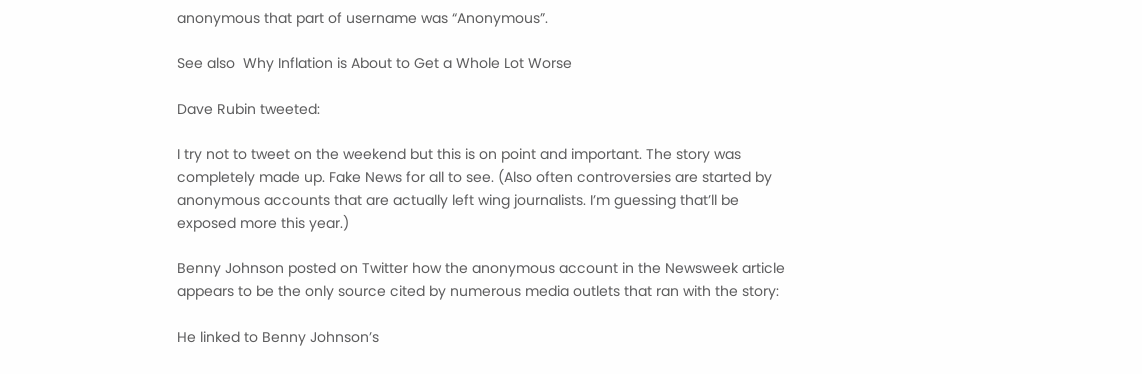anonymous that part of username was “Anonymous”.

See also  Why Inflation is About to Get a Whole Lot Worse

Dave Rubin tweeted:

I try not to tweet on the weekend but this is on point and important. The story was completely made up. Fake News for all to see. (Also often controversies are started by anonymous accounts that are actually left wing journalists. I’m guessing that’ll be exposed more this year.)

Benny Johnson posted on Twitter how the anonymous account in the Newsweek article appears to be the only source cited by numerous media outlets that ran with the story:

He linked to Benny Johnson’s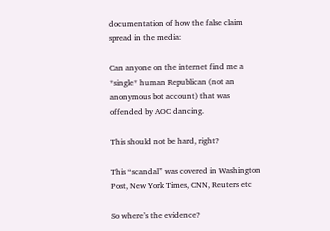documentation of how the false claim spread in the media:

Can anyone on the internet find me a *single* human Republican (not an anonymous bot account) that was offended by AOC dancing.

This should not be hard, right?

This “scandal” was covered in Washington Post, New York Times, CNN, Reuters etc

So where’s the evidence?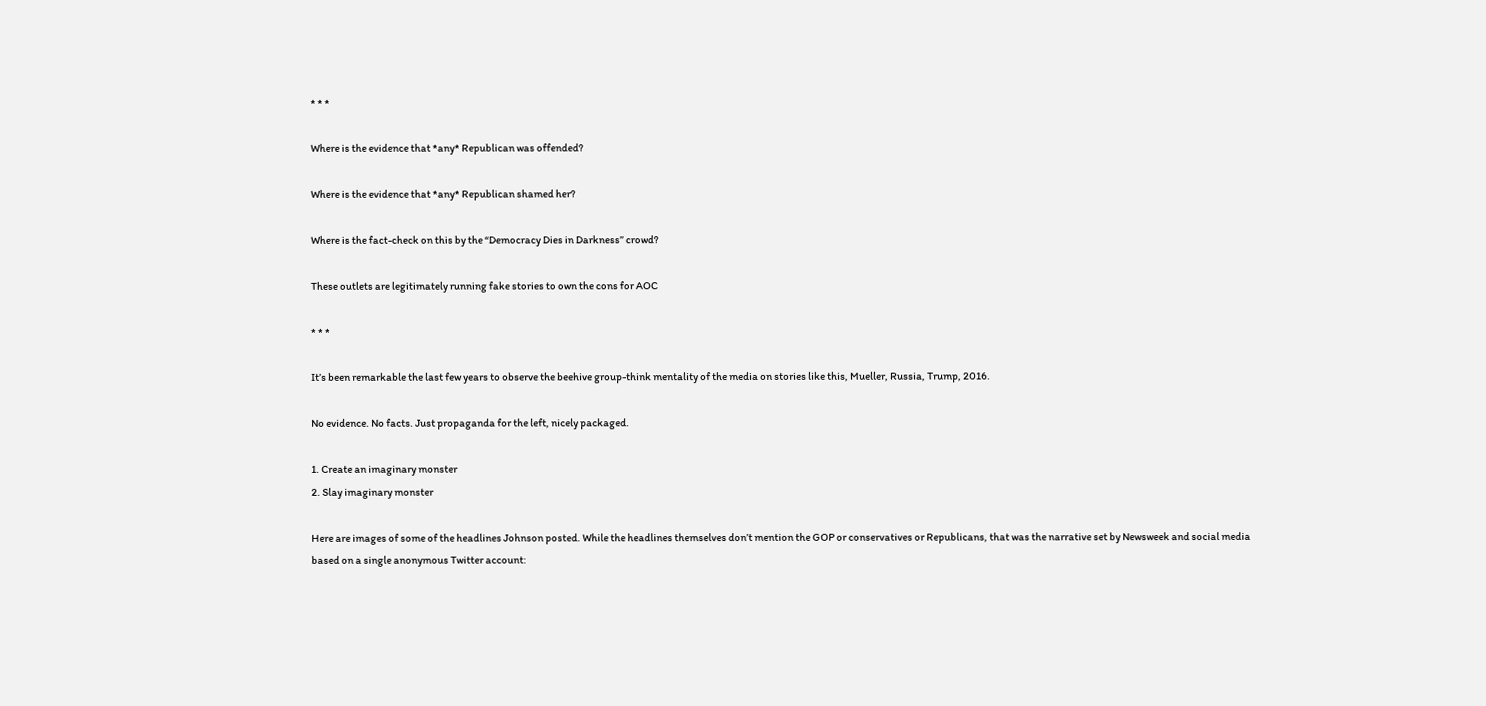* * *

Where is the evidence that *any* Republican was offended?

Where is the evidence that *any* Republican shamed her?

Where is the fact-check on this by the “Democracy Dies in Darkness” crowd?

These outlets are legitimately running fake stories to own the cons for AOC

* * *

It’s been remarkable the last few years to observe the beehive group-think mentality of the media on stories like this, Mueller, Russia, Trump, 2016.

No evidence. No facts. Just propaganda for the left, nicely packaged.

1. Create an imaginary monster
2. Slay imaginary monster

Here are images of some of the headlines Johnson posted. While the headlines themselves don’t mention the GOP or conservatives or Republicans, that was the narrative set by Newsweek and social media based on a single anonymous Twitter account: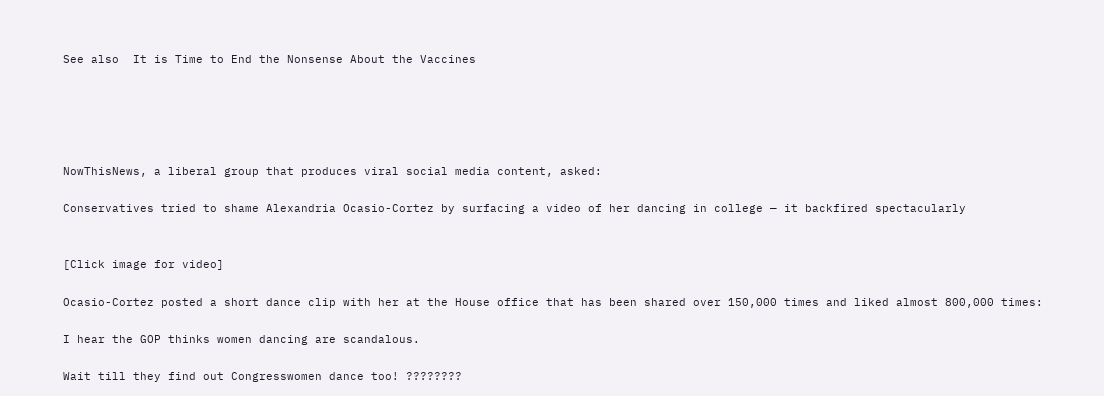See also  It is Time to End the Nonsense About the Vaccines





NowThisNews, a liberal group that produces viral social media content, asked:

Conservatives tried to shame Alexandria Ocasio-Cortez by surfacing a video of her dancing in college — it backfired spectacularly


[Click image for video]

Ocasio-Cortez posted a short dance clip with her at the House office that has been shared over 150,000 times and liked almost 800,000 times:

I hear the GOP thinks women dancing are scandalous.

Wait till they find out Congresswomen dance too! ????????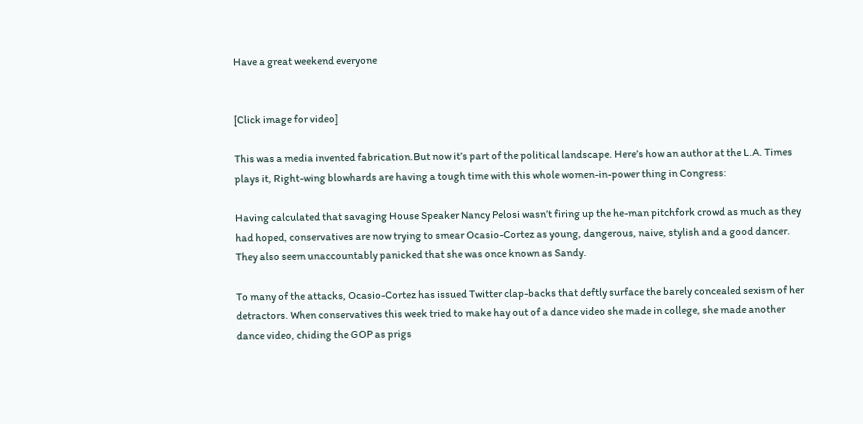Have a great weekend everyone


[Click image for video]

This was a media invented fabrication.But now it’s part of the political landscape. Here’s how an author at the L.A. Times plays it, Right-wing blowhards are having a tough time with this whole women-in-power thing in Congress:

Having calculated that savaging House Speaker Nancy Pelosi wasn’t firing up the he-man pitchfork crowd as much as they had hoped, conservatives are now trying to smear Ocasio-Cortez as young, dangerous, naive, stylish and a good dancer. They also seem unaccountably panicked that she was once known as Sandy.

To many of the attacks, Ocasio-Cortez has issued Twitter clap-backs that deftly surface the barely concealed sexism of her detractors. When conservatives this week tried to make hay out of a dance video she made in college, she made another dance video, chiding the GOP as prigs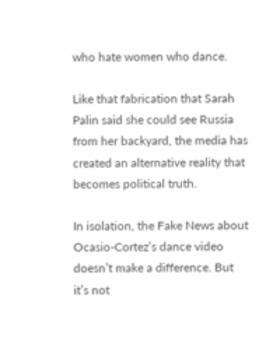who hate women who dance.

Like that fabrication that Sarah Palin said she could see Russia from her backyard, the media has created an alternative reality that becomes political truth.

In isolation, the Fake News about Ocasio-Cortez’s dance video doesn’t make a difference. But it’s not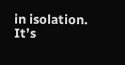in isolation. It’s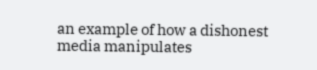an example of how a dishonest media manipulates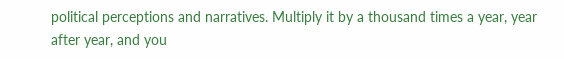political perceptions and narratives. Multiply it by a thousand times a year, year after year, and you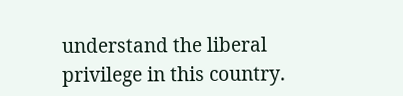understand the liberal privilege in this country.